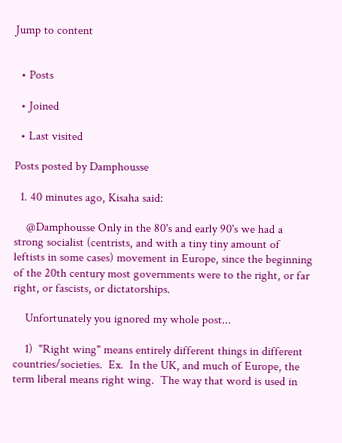Jump to content


  • Posts

  • Joined

  • Last visited

Posts posted by Damphousse

  1. 40 minutes ago, Kisaha said:

    @Damphousse Only in the 80's and early 90's we had a strong socialist (centrists, and with a tiny tiny amount of leftists in some cases) movement in Europe, since the beginning of the 20th century most governments were to the right, or far right, or fascists, or dictatorships.

    Unfortunately you ignored my whole post...

    1)  "Right wing" means entirely different things in different countries/societies.  Ex.  In the UK, and much of Europe, the term liberal means right wing.  The way that word is used in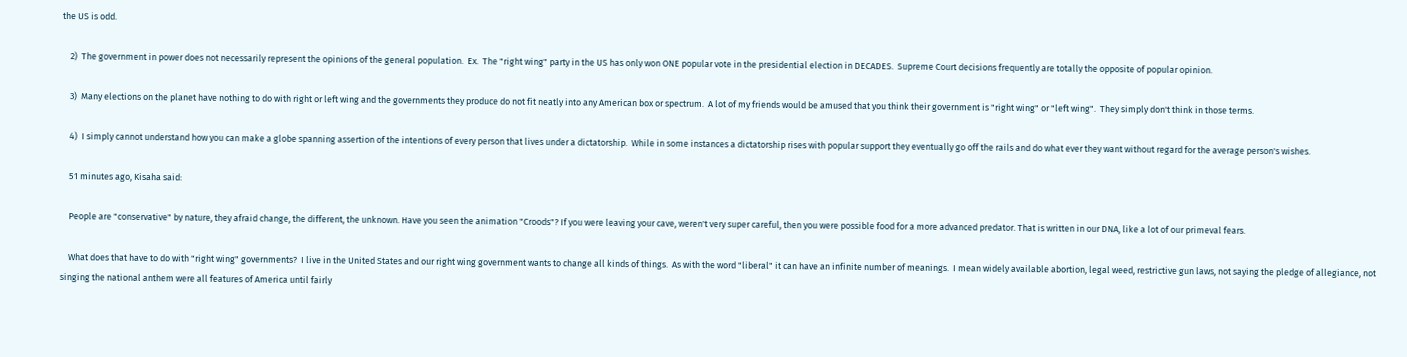the US is odd.

    2)  The government in power does not necessarily represent the opinions of the general population.  Ex.  The "right wing" party in the US has only won ONE popular vote in the presidential election in DECADES.  Supreme Court decisions frequently are totally the opposite of popular opinion.

    3)  Many elections on the planet have nothing to do with right or left wing and the governments they produce do not fit neatly into any American box or spectrum.  A lot of my friends would be amused that you think their government is "right wing" or "left wing".  They simply don't think in those terms.

    4)  I simply cannot understand how you can make a globe spanning assertion of the intentions of every person that lives under a dictatorship.  While in some instances a dictatorship rises with popular support they eventually go off the rails and do what ever they want without regard for the average person's wishes.

    51 minutes ago, Kisaha said:

    People are "conservative" by nature, they afraid change, the different, the unknown. Have you seen the animation "Croods"? If you were leaving your cave, weren't very super careful, then you were possible food for a more advanced predator. That is written in our DNA, like a lot of our primeval fears.

    What does that have to do with "right wing" governments?  I live in the United States and our right wing government wants to change all kinds of things.  As with the word "liberal" it can have an infinite number of meanings.  I mean widely available abortion, legal weed, restrictive gun laws, not saying the pledge of allegiance, not singing the national anthem were all features of America until fairly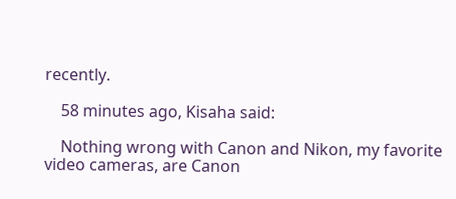recently.

    58 minutes ago, Kisaha said:

    Nothing wrong with Canon and Nikon, my favorite video cameras, are Canon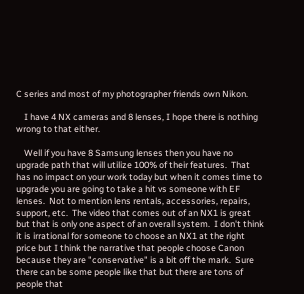C series and most of my photographer friends own Nikon.

    I have 4 NX cameras and 8 lenses, I hope there is nothing wrong to that either.

    Well if you have 8 Samsung lenses then you have no upgrade path that will utilize 100% of their features.  That has no impact on your work today but when it comes time to upgrade you are going to take a hit vs someone with EF lenses.  Not to mention lens rentals, accessories, repairs, support, etc.  The video that comes out of an NX1 is great but that is only one aspect of an overall system.  I don't think it is irrational for someone to choose an NX1 at the right price but I think the narrative that people choose Canon because they are "conservative" is a bit off the mark.  Sure there can be some people like that but there are tons of people that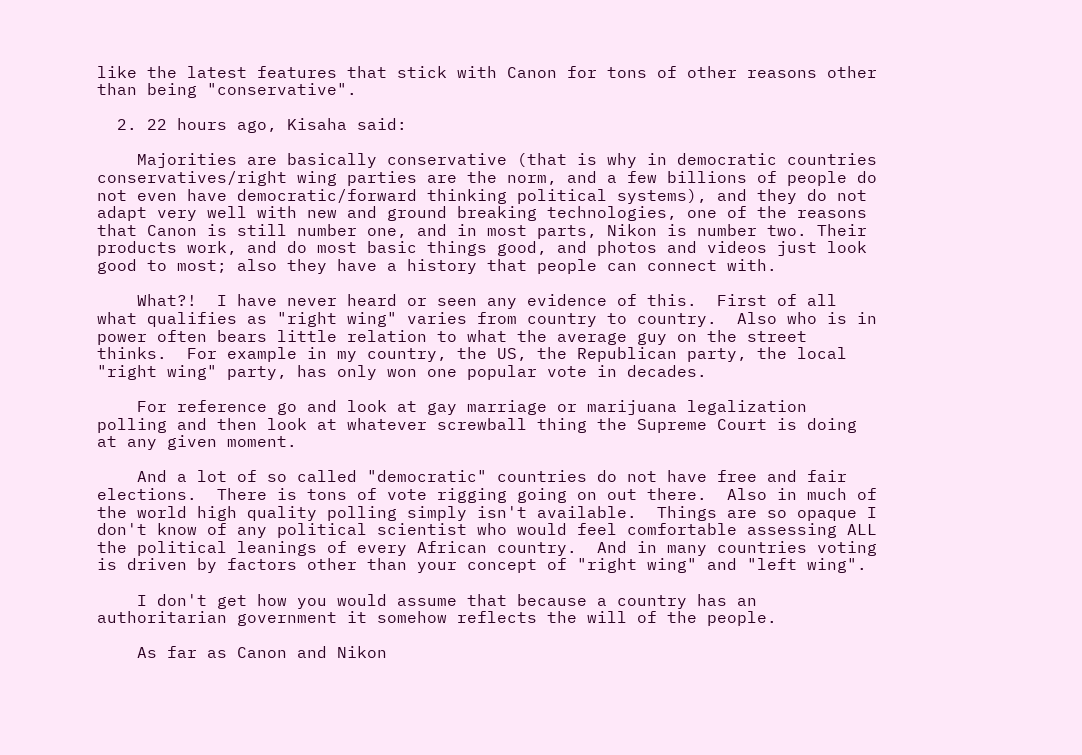like the latest features that stick with Canon for tons of other reasons other than being "conservative".

  2. 22 hours ago, Kisaha said:

    Majorities are basically conservative (that is why in democratic countries conservatives/right wing parties are the norm, and a few billions of people do not even have democratic/forward thinking political systems), and they do not adapt very well with new and ground breaking technologies, one of the reasons that Canon is still number one, and in most parts, Nikon is number two. Their products work, and do most basic things good, and photos and videos just look good to most; also they have a history that people can connect with.

    What?!  I have never heard or seen any evidence of this.  First of all what qualifies as "right wing" varies from country to country.  Also who is in power often bears little relation to what the average guy on the street thinks.  For example in my country, the US, the Republican party, the local "right wing" party, has only won one popular vote in decades.

    For reference go and look at gay marriage or marijuana legalization polling and then look at whatever screwball thing the Supreme Court is doing at any given moment.

    And a lot of so called "democratic" countries do not have free and fair elections.  There is tons of vote rigging going on out there.  Also in much of the world high quality polling simply isn't available.  Things are so opaque I don't know of any political scientist who would feel comfortable assessing ALL the political leanings of every African country.  And in many countries voting is driven by factors other than your concept of "right wing" and "left wing".

    I don't get how you would assume that because a country has an authoritarian government it somehow reflects the will of the people.

    As far as Canon and Nikon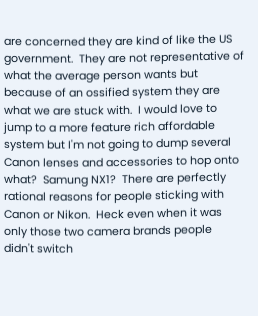are concerned they are kind of like the US government.  They are not representative of what the average person wants but because of an ossified system they are what we are stuck with.  I would love to jump to a more feature rich affordable system but I'm not going to dump several Canon lenses and accessories to hop onto what?  Samung NX1?  There are perfectly rational reasons for people sticking with Canon or Nikon.  Heck even when it was only those two camera brands people didn't switch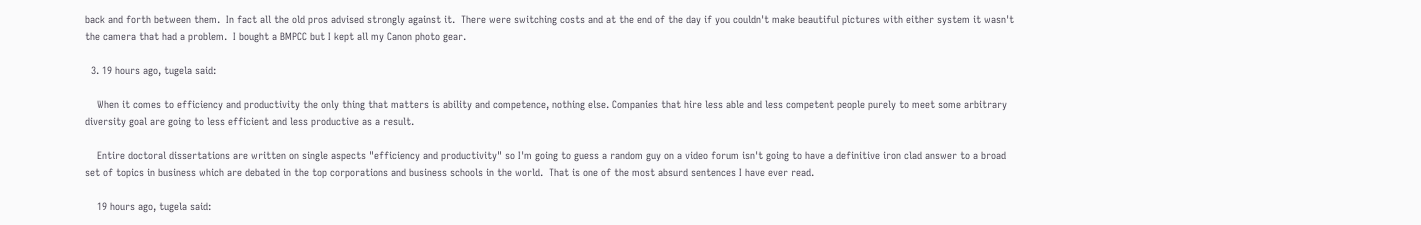back and forth between them.  In fact all the old pros advised strongly against it.  There were switching costs and at the end of the day if you couldn't make beautiful pictures with either system it wasn't the camera that had a problem.  I bought a BMPCC but I kept all my Canon photo gear.

  3. 19 hours ago, tugela said:

    When it comes to efficiency and productivity the only thing that matters is ability and competence, nothing else. Companies that hire less able and less competent people purely to meet some arbitrary diversity goal are going to less efficient and less productive as a result.

    Entire doctoral dissertations are written on single aspects "efficiency and productivity" so I'm going to guess a random guy on a video forum isn't going to have a definitive iron clad answer to a broad set of topics in business which are debated in the top corporations and business schools in the world.  That is one of the most absurd sentences I have ever read.

    19 hours ago, tugela said: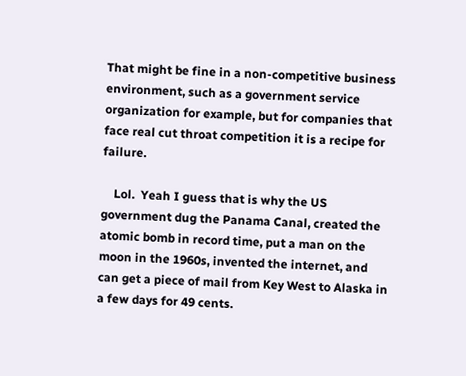That might be fine in a non-competitive business environment, such as a government service organization for example, but for companies that face real cut throat competition it is a recipe for failure.

    Lol.  Yeah I guess that is why the US government dug the Panama Canal, created the atomic bomb in record time, put a man on the moon in the 1960s, invented the internet, and can get a piece of mail from Key West to Alaska in a few days for 49 cents.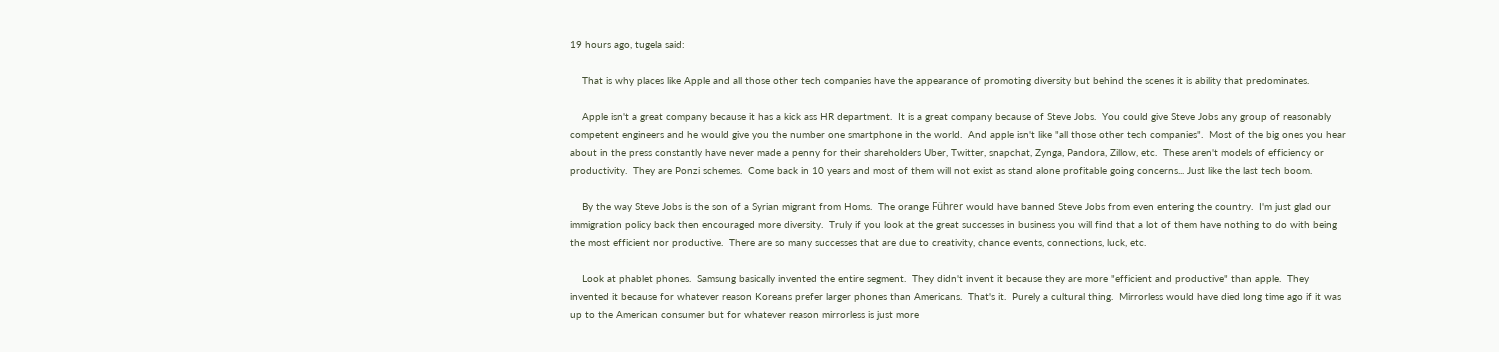19 hours ago, tugela said:

    That is why places like Apple and all those other tech companies have the appearance of promoting diversity but behind the scenes it is ability that predominates.

    Apple isn't a great company because it has a kick ass HR department.  It is a great company because of Steve Jobs.  You could give Steve Jobs any group of reasonably competent engineers and he would give you the number one smartphone in the world.  And apple isn't like "all those other tech companies".  Most of the big ones you hear about in the press constantly have never made a penny for their shareholders Uber, Twitter, snapchat, Zynga, Pandora, Zillow, etc.  These aren't models of efficiency or productivity.  They are Ponzi schemes.  Come back in 10 years and most of them will not exist as stand alone profitable going concerns... Just like the last tech boom.

    By the way Steve Jobs is the son of a Syrian migrant from Homs.  The orange Führer would have banned Steve Jobs from even entering the country.  I'm just glad our immigration policy back then encouraged more diversity.  Truly if you look at the great successes in business you will find that a lot of them have nothing to do with being the most efficient nor productive.  There are so many successes that are due to creativity, chance events, connections, luck, etc.

    Look at phablet phones.  Samsung basically invented the entire segment.  They didn't invent it because they are more "efficient and productive" than apple.  They invented it because for whatever reason Koreans prefer larger phones than Americans.  That's it.  Purely a cultural thing.  Mirrorless would have died long time ago if it was up to the American consumer but for whatever reason mirrorless is just more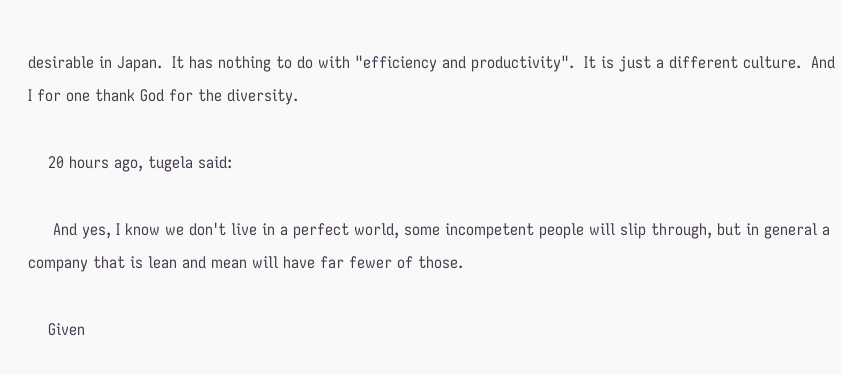desirable in Japan.  It has nothing to do with "efficiency and productivity".  It is just a different culture.  And I for one thank God for the diversity.

    20 hours ago, tugela said:

     And yes, I know we don't live in a perfect world, some incompetent people will slip through, but in general a company that is lean and mean will have far fewer of those.

    Given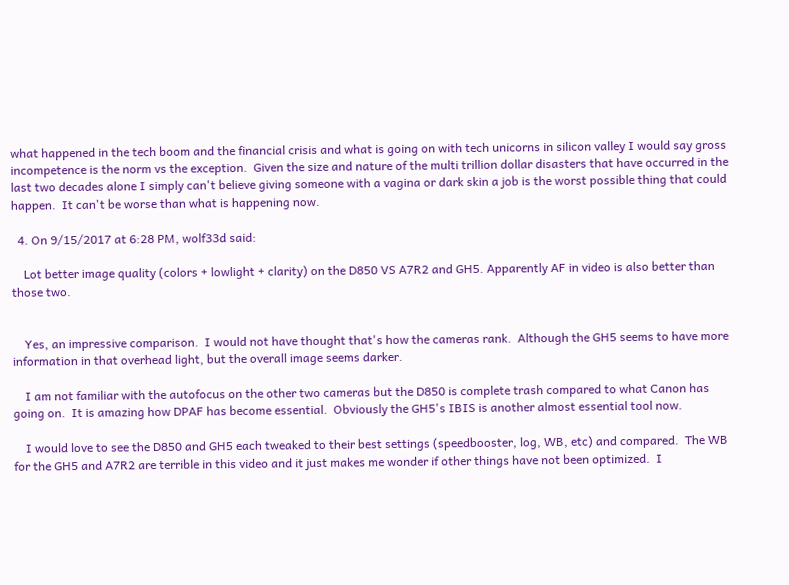what happened in the tech boom and the financial crisis and what is going on with tech unicorns in silicon valley I would say gross incompetence is the norm vs the exception.  Given the size and nature of the multi trillion dollar disasters that have occurred in the last two decades alone I simply can't believe giving someone with a vagina or dark skin a job is the worst possible thing that could happen.  It can't be worse than what is happening now.

  4. On 9/15/2017 at 6:28 PM, wolf33d said:

    Lot better image quality (colors + lowlight + clarity) on the D850 VS A7R2 and GH5. Apparently AF in video is also better than those two.


    Yes, an impressive comparison.  I would not have thought that's how the cameras rank.  Although the GH5 seems to have more information in that overhead light, but the overall image seems darker.

    I am not familiar with the autofocus on the other two cameras but the D850 is complete trash compared to what Canon has going on.  It is amazing how DPAF has become essential.  Obviously the GH5's IBIS is another almost essential tool now.

    I would love to see the D850 and GH5 each tweaked to their best settings (speedbooster, log, WB, etc) and compared.  The WB for the GH5 and A7R2 are terrible in this video and it just makes me wonder if other things have not been optimized.  I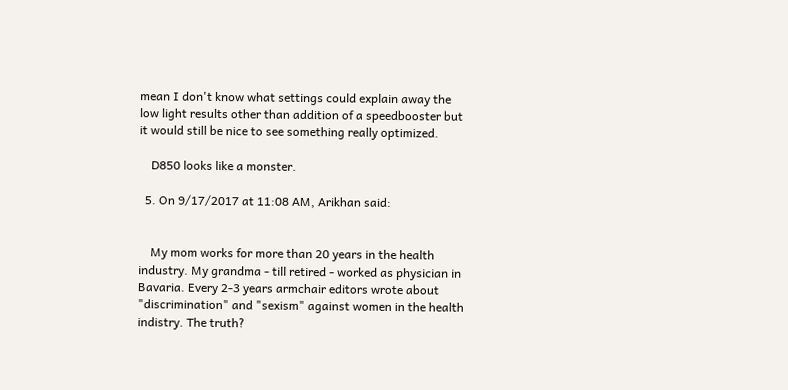mean I don't know what settings could explain away the low light results other than addition of a speedbooster but it would still be nice to see something really optimized.

    D850 looks like a monster.

  5. On 9/17/2017 at 11:08 AM, Arikhan said:


    My mom works for more than 20 years in the health industry. My grandma - till retired - worked as physician in Bavaria. Every 2-3 years armchair editors wrote about "discrimination" and "sexism" against women in the health indistry. The truth?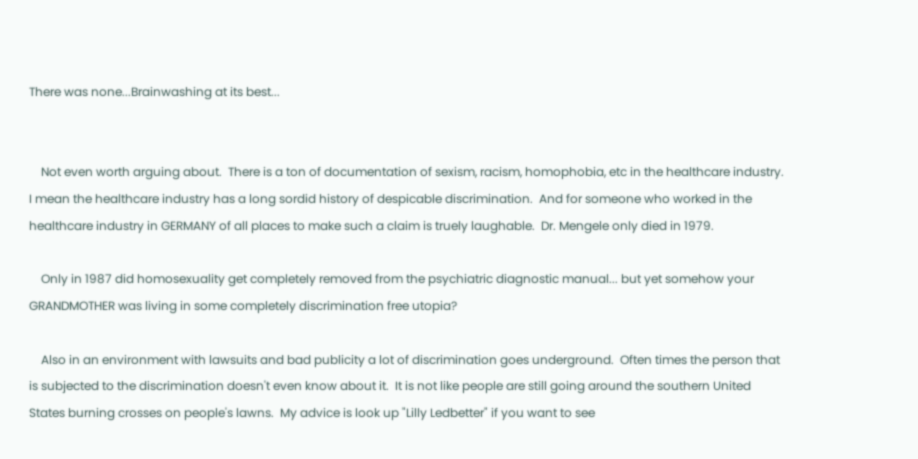There was none...Brainwashing at its best...


    Not even worth arguing about.  There is a ton of documentation of sexism, racism, homophobia, etc in the healthcare industry.  I mean the healthcare industry has a long sordid history of despicable discrimination.  And for someone who worked in the healthcare industry in GERMANY of all places to make such a claim is truely laughable.  Dr. Mengele only died in 1979.

    Only in 1987 did homosexuality get completely removed from the psychiatric diagnostic manual... but yet somehow your GRANDMOTHER was living in some completely discrimination free utopia?

    Also in an environment with lawsuits and bad publicity a lot of discrimination goes underground.  Often times the person that is subjected to the discrimination doesn't even know about it.  It is not like people are still going around the southern United States burning crosses on people's lawns.  My advice is look up "Lilly Ledbetter" if you want to see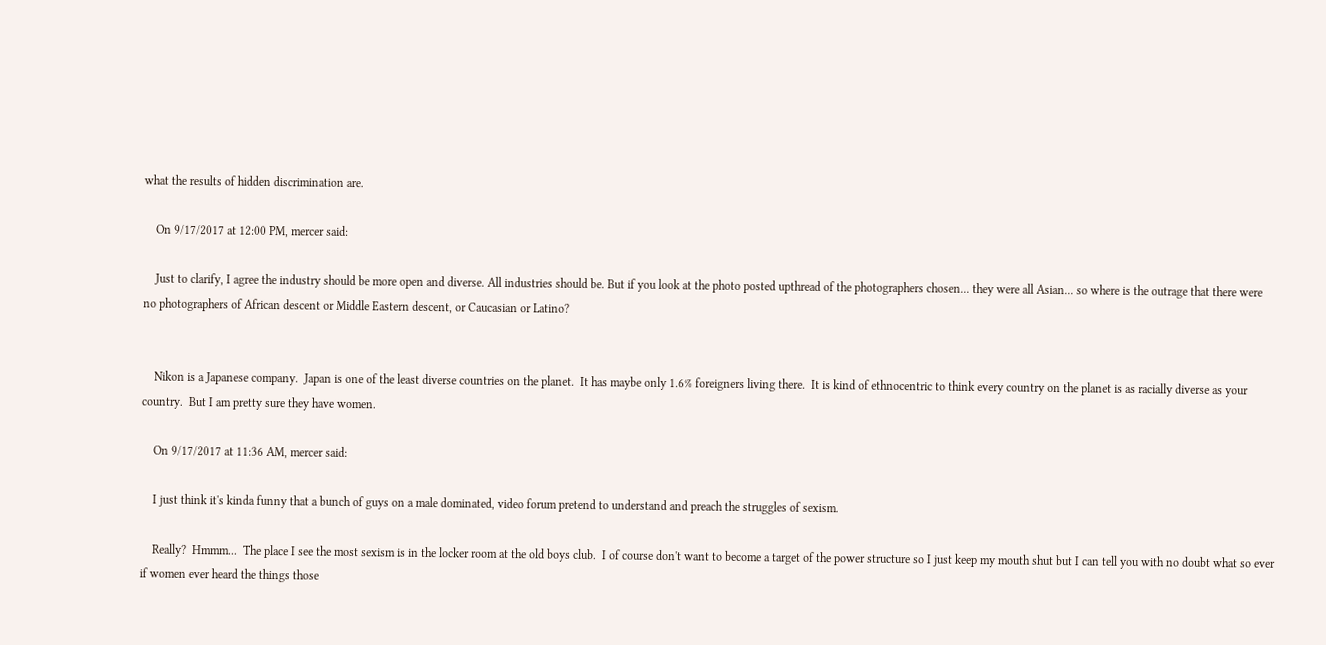what the results of hidden discrimination are.

    On 9/17/2017 at 12:00 PM, mercer said:

    Just to clarify, I agree the industry should be more open and diverse. All industries should be. But if you look at the photo posted upthread of the photographers chosen... they were all Asian... so where is the outrage that there were no photographers of African descent or Middle Eastern descent, or Caucasian or Latino?


    Nikon is a Japanese company.  Japan is one of the least diverse countries on the planet.  It has maybe only 1.6% foreigners living there.  It is kind of ethnocentric to think every country on the planet is as racially diverse as your country.  But I am pretty sure they have women.

    On 9/17/2017 at 11:36 AM, mercer said:

    I just think it's kinda funny that a bunch of guys on a male dominated, video forum pretend to understand and preach the struggles of sexism.

    Really?  Hmmm...  The place I see the most sexism is in the locker room at the old boys club.  I of course don't want to become a target of the power structure so I just keep my mouth shut but I can tell you with no doubt what so ever if women ever heard the things those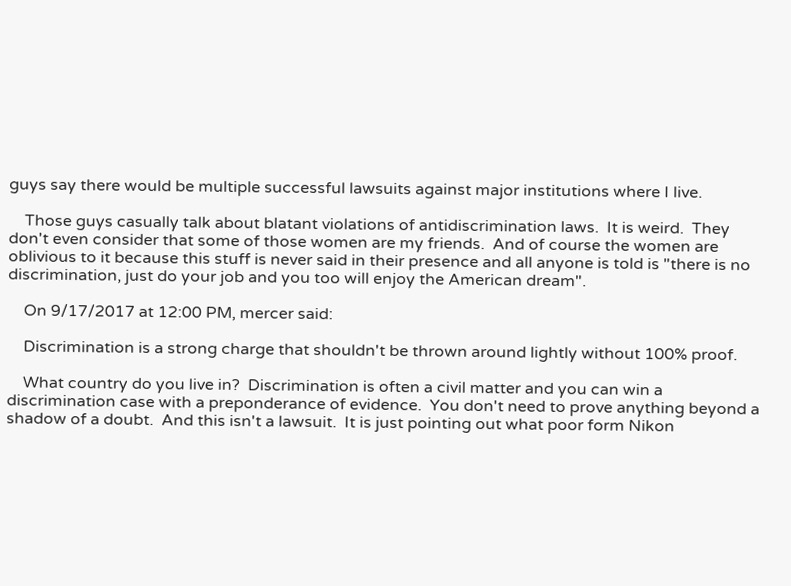guys say there would be multiple successful lawsuits against major institutions where I live.

    Those guys casually talk about blatant violations of antidiscrimination laws.  It is weird.  They don't even consider that some of those women are my friends.  And of course the women are oblivious to it because this stuff is never said in their presence and all anyone is told is "there is no discrimination, just do your job and you too will enjoy the American dream".

    On 9/17/2017 at 12:00 PM, mercer said:

    Discrimination is a strong charge that shouldn't be thrown around lightly without 100% proof.

    What country do you live in?  Discrimination is often a civil matter and you can win a discrimination case with a preponderance of evidence.  You don't need to prove anything beyond a shadow of a doubt.  And this isn't a lawsuit.  It is just pointing out what poor form Nikon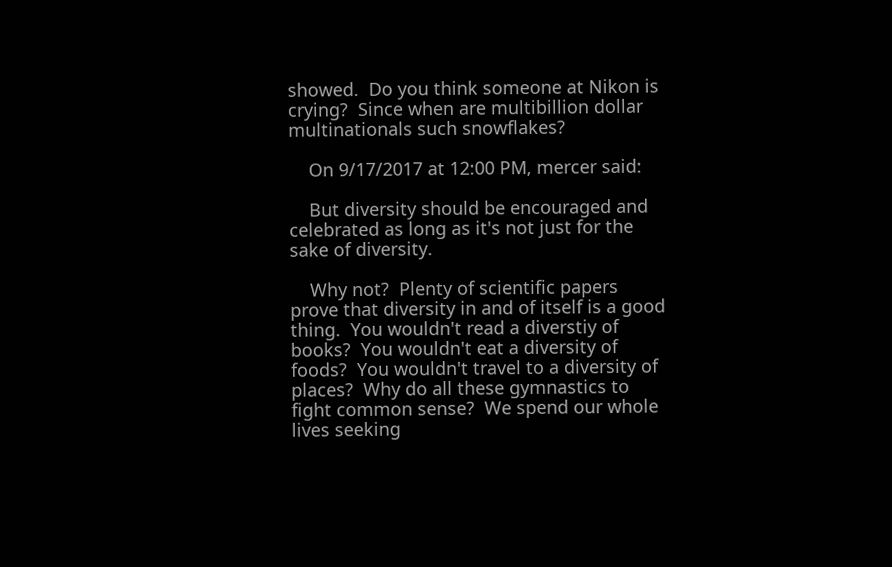showed.  Do you think someone at Nikon is crying?  Since when are multibillion dollar multinationals such snowflakes?

    On 9/17/2017 at 12:00 PM, mercer said:

    But diversity should be encouraged and celebrated as long as it's not just for the sake of diversity.

    Why not?  Plenty of scientific papers prove that diversity in and of itself is a good thing.  You wouldn't read a diverstiy of books?  You wouldn't eat a diversity of foods?  You wouldn't travel to a diversity of places?  Why do all these gymnastics to fight common sense?  We spend our whole lives seeking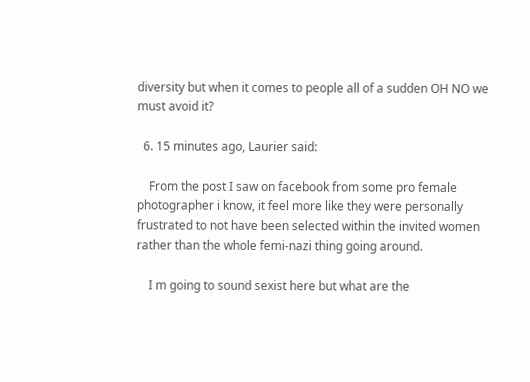diversity but when it comes to people all of a sudden OH NO we must avoid it?

  6. 15 minutes ago, Laurier said:

    From the post I saw on facebook from some pro female photographer i know, it feel more like they were personally frustrated to not have been selected within the invited women rather than the whole femi-nazi thing going around.

    I m going to sound sexist here but what are the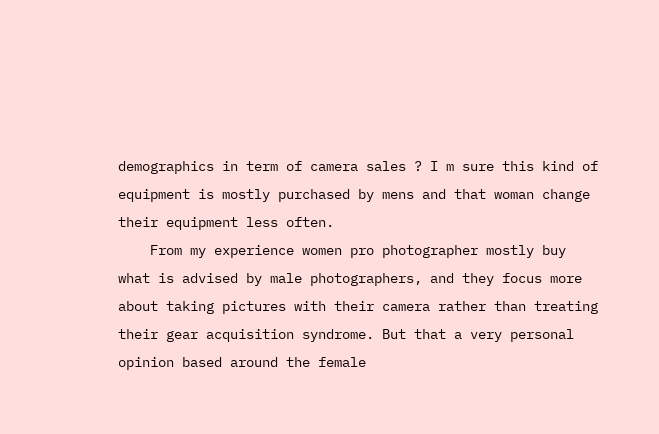demographics in term of camera sales ? I m sure this kind of equipment is mostly purchased by mens and that woman change their equipment less often.
    From my experience women pro photographer mostly buy what is advised by male photographers, and they focus more about taking pictures with their camera rather than treating their gear acquisition syndrome. But that a very personal opinion based around the female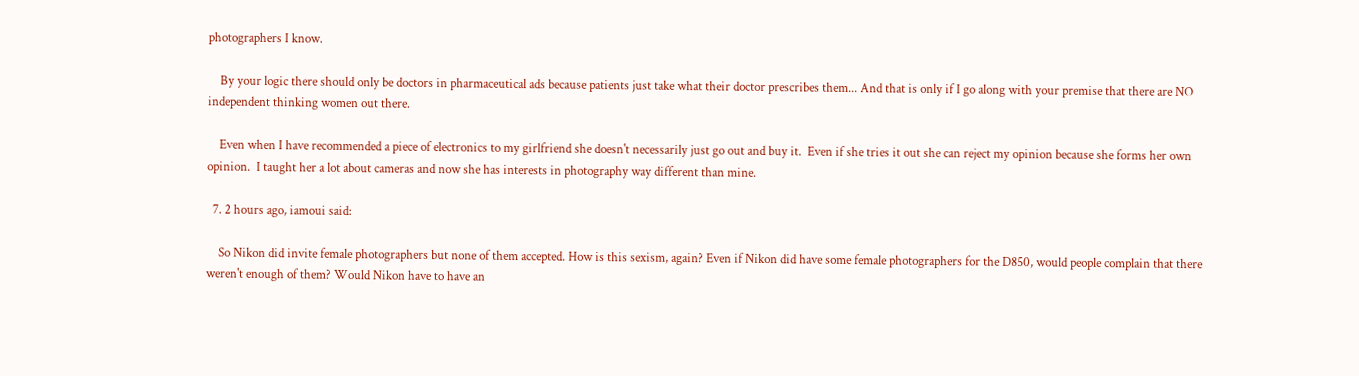photographers I know.

    By your logic there should only be doctors in pharmaceutical ads because patients just take what their doctor prescribes them... And that is only if I go along with your premise that there are NO independent thinking women out there.

    Even when I have recommended a piece of electronics to my girlfriend she doesn't necessarily just go out and buy it.  Even if she tries it out she can reject my opinion because she forms her own opinion.  I taught her a lot about cameras and now she has interests in photography way different than mine.

  7. 2 hours ago, iamoui said:

    So Nikon did invite female photographers but none of them accepted. How is this sexism, again? Even if Nikon did have some female photographers for the D850, would people complain that there weren't enough of them? Would Nikon have to have an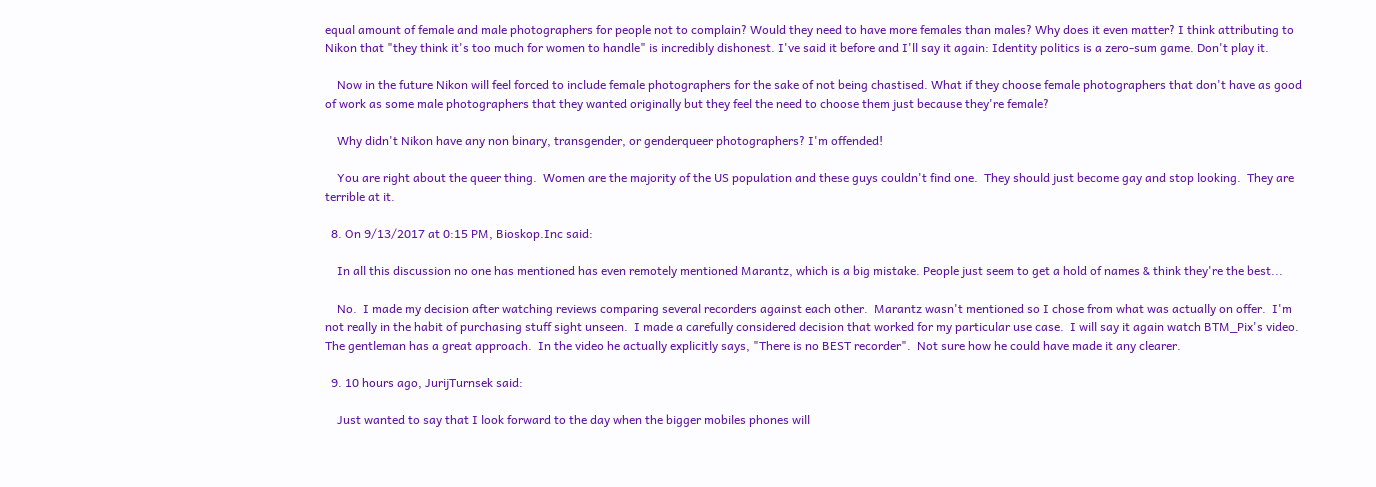equal amount of female and male photographers for people not to complain? Would they need to have more females than males? Why does it even matter? I think attributing to Nikon that "they think it's too much for women to handle" is incredibly dishonest. I've said it before and I'll say it again: Identity politics is a zero-sum game. Don't play it.

    Now in the future Nikon will feel forced to include female photographers for the sake of not being chastised. What if they choose female photographers that don't have as good of work as some male photographers that they wanted originally but they feel the need to choose them just because they're female?

    Why didn't Nikon have any non binary, transgender, or genderqueer photographers? I'm offended!

    You are right about the queer thing.  Women are the majority of the US population and these guys couldn't find one.  They should just become gay and stop looking.  They are terrible at it.

  8. On 9/13/2017 at 0:15 PM, Bioskop.Inc said:

    In all this discussion no one has mentioned has even remotely mentioned Marantz, which is a big mistake. People just seem to get a hold of names & think they're the best...

    No.  I made my decision after watching reviews comparing several recorders against each other.  Marantz wasn't mentioned so I chose from what was actually on offer.  I'm not really in the habit of purchasing stuff sight unseen.  I made a carefully considered decision that worked for my particular use case.  I will say it again watch BTM_Pix's video.  The gentleman has a great approach.  In the video he actually explicitly says, "There is no BEST recorder".  Not sure how he could have made it any clearer.

  9. 10 hours ago, JurijTurnsek said:

    Just wanted to say that I look forward to the day when the bigger mobiles phones will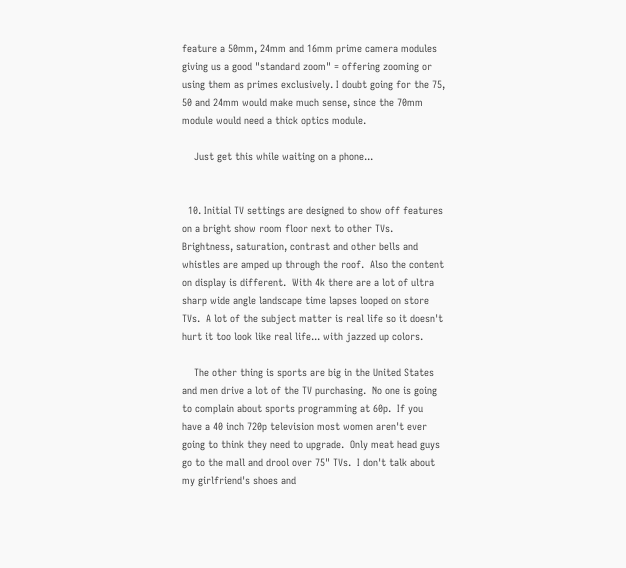feature a 50mm, 24mm and 16mm prime camera modules giving us a good "standard zoom" = offering zooming or using them as primes exclusively. I doubt going for the 75, 50 and 24mm would make much sense, since the 70mm module would need a thick optics module.

    Just get this while waiting on a phone...


  10. Initial TV settings are designed to show off features on a bright show room floor next to other TVs.  Brightness, saturation, contrast and other bells and whistles are amped up through the roof.  Also the content on display is different.  With 4k there are a lot of ultra sharp wide angle landscape time lapses looped on store TVs.  A lot of the subject matter is real life so it doesn't hurt it too look like real life... with jazzed up colors.

    The other thing is sports are big in the United States and men drive a lot of the TV purchasing.  No one is going to complain about sports programming at 60p.  If you have a 40 inch 720p television most women aren't ever going to think they need to upgrade.  Only meat head guys go to the mall and drool over 75" TVs.  I don't talk about my girlfriend's shoes and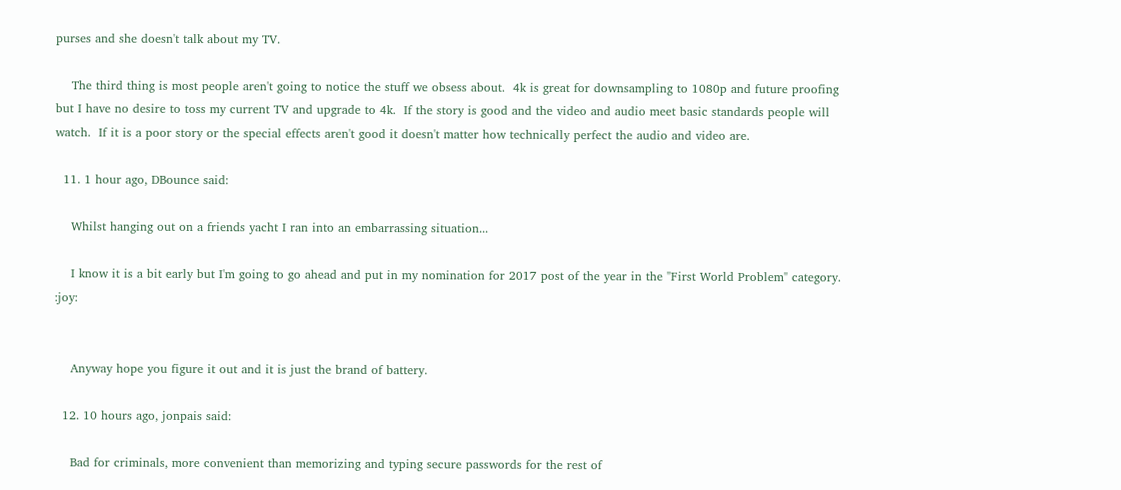purses and she doesn't talk about my TV.

    The third thing is most people aren't going to notice the stuff we obsess about.  4k is great for downsampling to 1080p and future proofing but I have no desire to toss my current TV and upgrade to 4k.  If the story is good and the video and audio meet basic standards people will watch.  If it is a poor story or the special effects aren't good it doesn't matter how technically perfect the audio and video are.

  11. 1 hour ago, DBounce said:

    Whilst hanging out on a friends yacht I ran into an embarrassing situation...

    I know it is a bit early but I'm going to go ahead and put in my nomination for 2017 post of the year in the "First World Problem" category. :joy:


    Anyway hope you figure it out and it is just the brand of battery.

  12. 10 hours ago, jonpais said:

    Bad for criminals, more convenient than memorizing and typing secure passwords for the rest of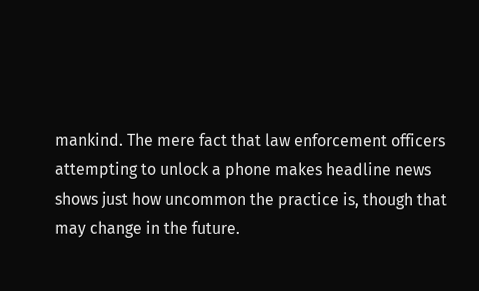mankind. The mere fact that law enforcement officers attempting to unlock a phone makes headline news shows just how uncommon the practice is, though that may change in the future.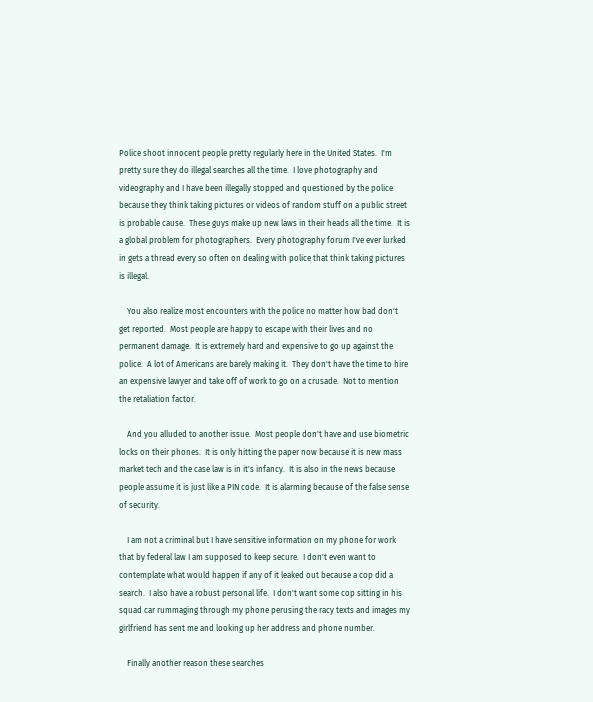Police shoot innocent people pretty regularly here in the United States.  I'm pretty sure they do illegal searches all the time.  I love photography and videography and I have been illegally stopped and questioned by the police because they think taking pictures or videos of random stuff on a public street is probable cause.  These guys make up new laws in their heads all the time.  It is a global problem for photographers.  Every photography forum I've ever lurked in gets a thread every so often on dealing with police that think taking pictures is illegal.

    You also realize most encounters with the police no matter how bad don't get reported.  Most people are happy to escape with their lives and no permanent damage.  It is extremely hard and expensive to go up against the police.  A lot of Americans are barely making it.  They don't have the time to hire an expensive lawyer and take off of work to go on a crusade.  Not to mention the retaliation factor.

    And you alluded to another issue.  Most people don't have and use biometric locks on their phones.  It is only hitting the paper now because it is new mass market tech and the case law is in it's infancy.  It is also in the news because people assume it is just like a PIN code.  It is alarming because of the false sense of security.

    I am not a criminal but I have sensitive information on my phone for work that by federal law I am supposed to keep secure.  I don't even want to contemplate what would happen if any of it leaked out because a cop did a search.  I also have a robust personal life.  I don't want some cop sitting in his squad car rummaging through my phone perusing the racy texts and images my girlfriend has sent me and looking up her address and phone number.

    Finally another reason these searches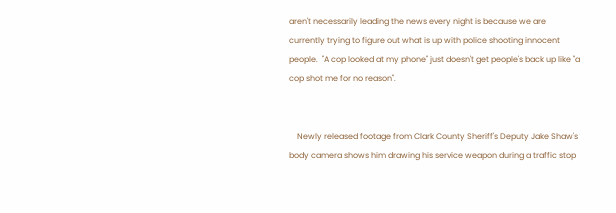aren't necessarily leading the news every night is because we are currently trying to figure out what is up with police shooting innocent people.  "A cop looked at my phone" just doesn't get people's back up like "a cop shot me for no reason".


    Newly released footage from Clark County Sheriff's Deputy Jake Shaw's body camera shows him drawing his service weapon during a traffic stop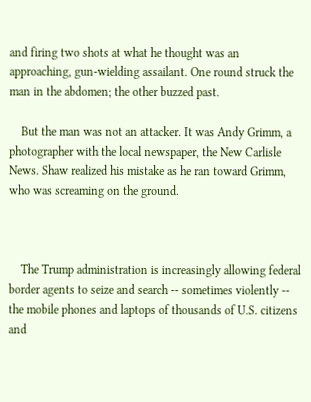and firing two shots at what he thought was an approaching, gun-wielding assailant. One round struck the man in the abdomen; the other buzzed past.

    But the man was not an attacker. It was Andy Grimm, a photographer with the local newspaper, the New Carlisle News. Shaw realized his mistake as he ran toward Grimm, who was screaming on the ground.



    The Trump administration is increasingly allowing federal border agents to seize and search -- sometimes violently -- the mobile phones and laptops of thousands of U.S. citizens and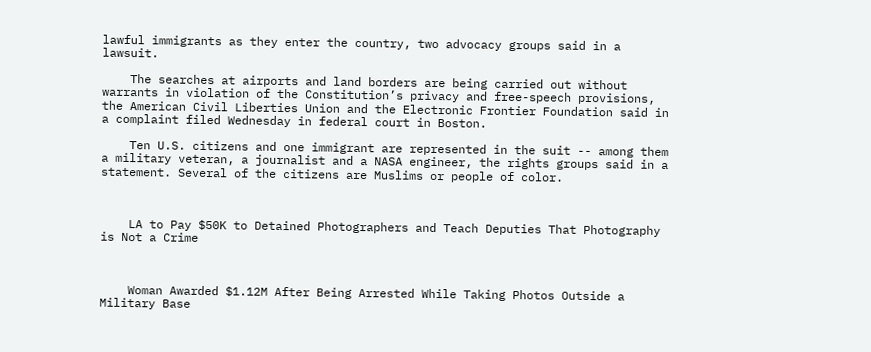lawful immigrants as they enter the country, two advocacy groups said in a lawsuit.

    The searches at airports and land borders are being carried out without warrants in violation of the Constitution’s privacy and free-speech provisions, the American Civil Liberties Union and the Electronic Frontier Foundation said in a complaint filed Wednesday in federal court in Boston.

    Ten U.S. citizens and one immigrant are represented in the suit -- among them a military veteran, a journalist and a NASA engineer, the rights groups said in a statement. Several of the citizens are Muslims or people of color.



    LA to Pay $50K to Detained Photographers and Teach Deputies That Photography is Not a Crime



    Woman Awarded $1.12M After Being Arrested While Taking Photos Outside a Military Base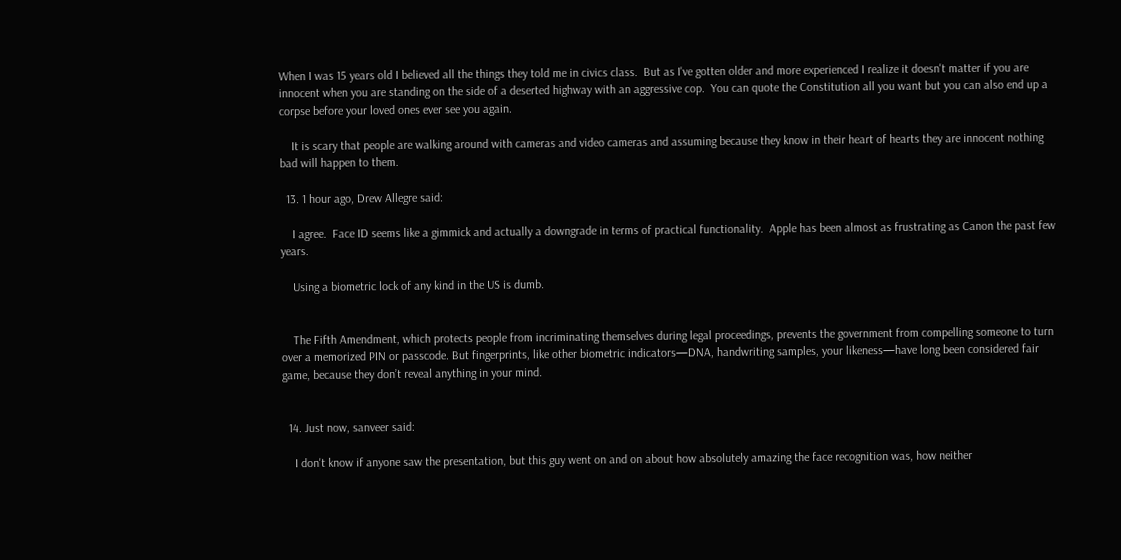When I was 15 years old I believed all the things they told me in civics class.  But as I've gotten older and more experienced I realize it doesn't matter if you are innocent when you are standing on the side of a deserted highway with an aggressive cop.  You can quote the Constitution all you want but you can also end up a corpse before your loved ones ever see you again.

    It is scary that people are walking around with cameras and video cameras and assuming because they know in their heart of hearts they are innocent nothing bad will happen to them.

  13. 1 hour ago, Drew Allegre said:

    I agree.  Face ID seems like a gimmick and actually a downgrade in terms of practical functionality.  Apple has been almost as frustrating as Canon the past few years.

    Using a biometric lock of any kind in the US is dumb.


    The Fifth Amendment, which protects people from incriminating themselves during legal proceedings, prevents the government from compelling someone to turn over a memorized PIN or passcode. But fingerprints, like other biometric indicators—DNA, handwriting samples, your likeness—have long been considered fair game, because they don’t reveal anything in your mind.


  14. Just now, sanveer said:

    I don't know if anyone saw the presentation, but this guy went on and on about how absolutely amazing the face recognition was, how neither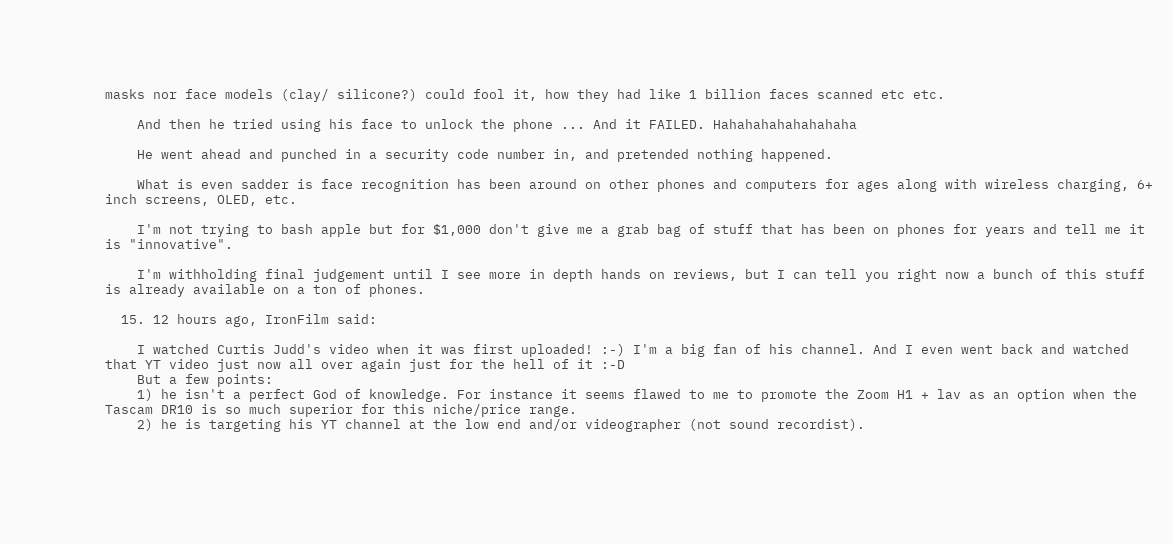masks nor face models (clay/ silicone?) could fool it, how they had like 1 billion faces scanned etc etc.

    And then he tried using his face to unlock the phone ... And it FAILED. Hahahahahahahahaha

    He went ahead and punched in a security code number in, and pretended nothing happened.

    What is even sadder is face recognition has been around on other phones and computers for ages along with wireless charging, 6+ inch screens, OLED, etc.

    I'm not trying to bash apple but for $1,000 don't give me a grab bag of stuff that has been on phones for years and tell me it is "innovative".

    I'm withholding final judgement until I see more in depth hands on reviews, but I can tell you right now a bunch of this stuff is already available on a ton of phones.

  15. 12 hours ago, IronFilm said:

    I watched Curtis Judd's video when it was first uploaded! :-) I'm a big fan of his channel. And I even went back and watched that YT video just now all over again just for the hell of it :-D
    But a few points:
    1) he isn't a perfect God of knowledge. For instance it seems flawed to me to promote the Zoom H1 + lav as an option when the Tascam DR10 is so much superior for this niche/price range.
    2) he is targeting his YT channel at the low end and/or videographer (not sound recordist).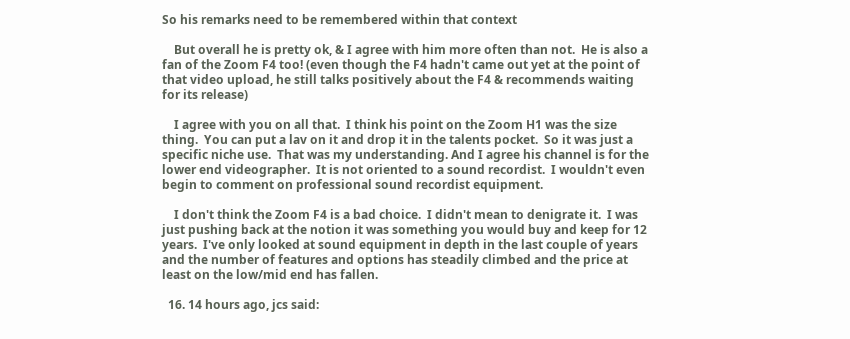So his remarks need to be remembered within that context

    But overall he is pretty ok, & I agree with him more often than not.  He is also a fan of the Zoom F4 too! (even though the F4 hadn't came out yet at the point of that video upload, he still talks positively about the F4 & recommends waiting for its release)

    I agree with you on all that.  I think his point on the Zoom H1 was the size thing.  You can put a lav on it and drop it in the talents pocket.  So it was just a specific niche use.  That was my understanding. And I agree his channel is for the lower end videographer.  It is not oriented to a sound recordist.  I wouldn't even begin to comment on professional sound recordist equipment.

    I don't think the Zoom F4 is a bad choice.  I didn't mean to denigrate it.  I was just pushing back at the notion it was something you would buy and keep for 12 years.  I've only looked at sound equipment in depth in the last couple of years and the number of features and options has steadily climbed and the price at least on the low/mid end has fallen.

  16. 14 hours ago, jcs said: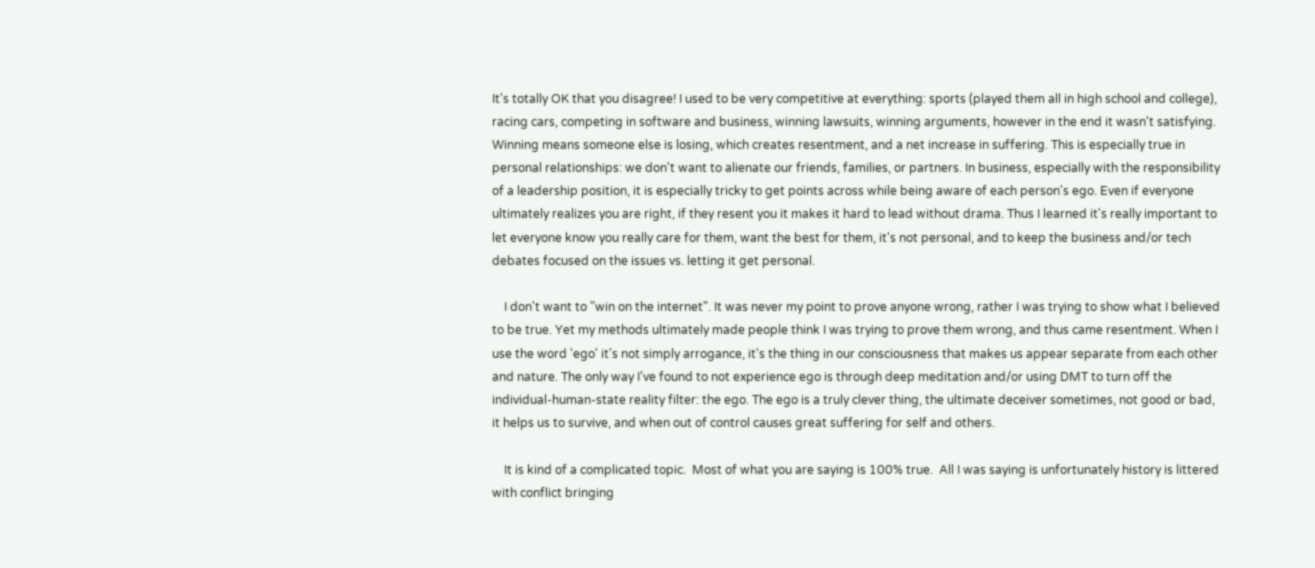It's totally OK that you disagree! I used to be very competitive at everything: sports (played them all in high school and college), racing cars, competing in software and business, winning lawsuits, winning arguments, however in the end it wasn't satisfying. Winning means someone else is losing, which creates resentment, and a net increase in suffering. This is especially true in personal relationships: we don't want to alienate our friends, families, or partners. In business, especially with the responsibility of a leadership position, it is especially tricky to get points across while being aware of each person's ego. Even if everyone ultimately realizes you are right, if they resent you it makes it hard to lead without drama. Thus I learned it's really important to let everyone know you really care for them, want the best for them, it's not personal, and to keep the business and/or tech debates focused on the issues vs. letting it get personal.

    I don't want to "win on the internet". It was never my point to prove anyone wrong, rather I was trying to show what I believed to be true. Yet my methods ultimately made people think I was trying to prove them wrong, and thus came resentment. When I use the word 'ego' it's not simply arrogance, it's the thing in our consciousness that makes us appear separate from each other and nature. The only way I've found to not experience ego is through deep meditation and/or using DMT to turn off the individual-human-state reality filter: the ego. The ego is a truly clever thing, the ultimate deceiver sometimes, not good or bad, it helps us to survive, and when out of control causes great suffering for self and others.

    It is kind of a complicated topic.  Most of what you are saying is 100% true.  All I was saying is unfortunately history is littered with conflict bringing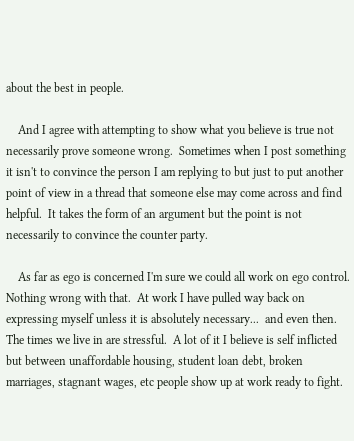about the best in people.

    And I agree with attempting to show what you believe is true not necessarily prove someone wrong.  Sometimes when I post something it isn't to convince the person I am replying to but just to put another point of view in a thread that someone else may come across and find helpful.  It takes the form of an argument but the point is not necessarily to convince the counter party.

    As far as ego is concerned I'm sure we could all work on ego control.  Nothing wrong with that.  At work I have pulled way back on expressing myself unless it is absolutely necessary...  and even then.  The times we live in are stressful.  A lot of it I believe is self inflicted but between unaffordable housing, student loan debt, broken marriages, stagnant wages, etc people show up at work ready to fight.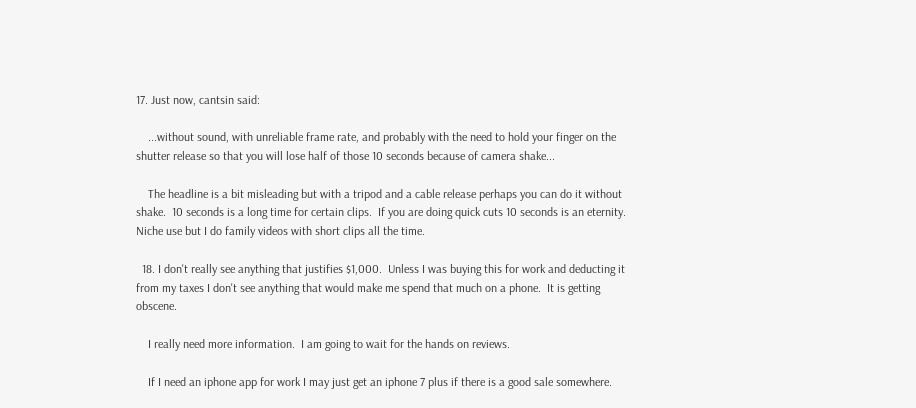17. Just now, cantsin said:

    ...without sound, with unreliable frame rate, and probably with the need to hold your finger on the shutter release so that you will lose half of those 10 seconds because of camera shake...

    The headline is a bit misleading but with a tripod and a cable release perhaps you can do it without shake.  10 seconds is a long time for certain clips.  If you are doing quick cuts 10 seconds is an eternity.  Niche use but I do family videos with short clips all the time.

  18. I don't really see anything that justifies $1,000.  Unless I was buying this for work and deducting it from my taxes I don't see anything that would make me spend that much on a phone.  It is getting obscene.

    I really need more information.  I am going to wait for the hands on reviews.

    If I need an iphone app for work I may just get an iphone 7 plus if there is a good sale somewhere.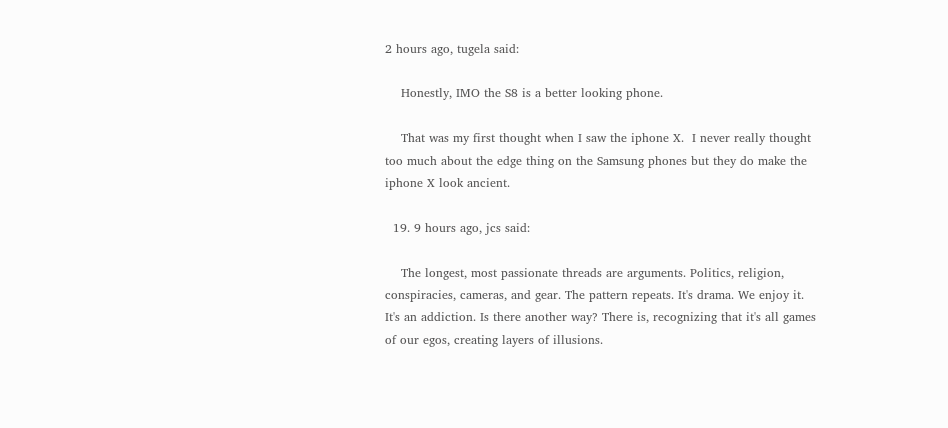2 hours ago, tugela said:

    Honestly, IMO the S8 is a better looking phone.

    That was my first thought when I saw the iphone X.  I never really thought too much about the edge thing on the Samsung phones but they do make the iphone X look ancient.

  19. 9 hours ago, jcs said:

    The longest, most passionate threads are arguments. Politics, religion, conspiracies, cameras, and gear. The pattern repeats. It's drama. We enjoy it. It's an addiction. Is there another way? There is, recognizing that it's all games of our egos, creating layers of illusions.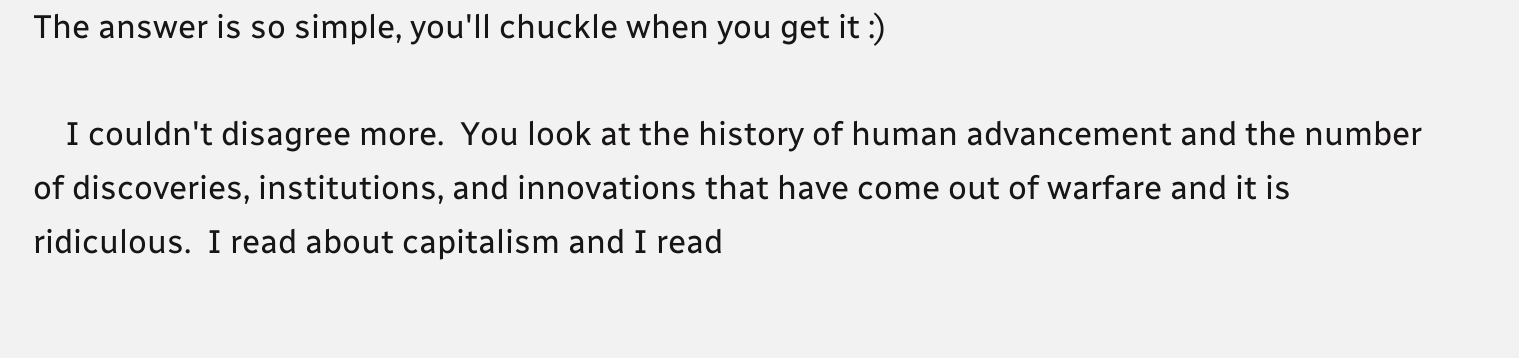The answer is so simple, you'll chuckle when you get it :)

    I couldn't disagree more.  You look at the history of human advancement and the number of discoveries, institutions, and innovations that have come out of warfare and it is ridiculous.  I read about capitalism and I read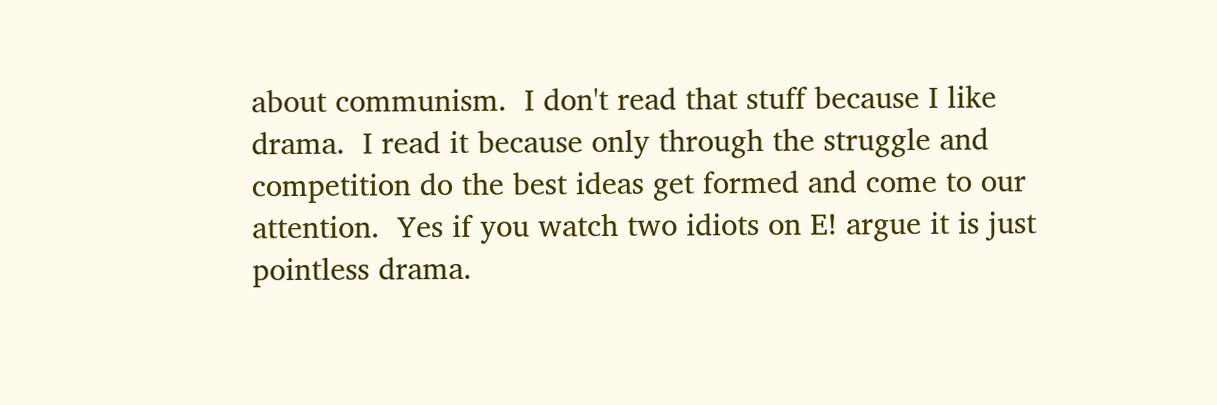about communism.  I don't read that stuff because I like drama.  I read it because only through the struggle and competition do the best ideas get formed and come to our attention.  Yes if you watch two idiots on E! argue it is just pointless drama.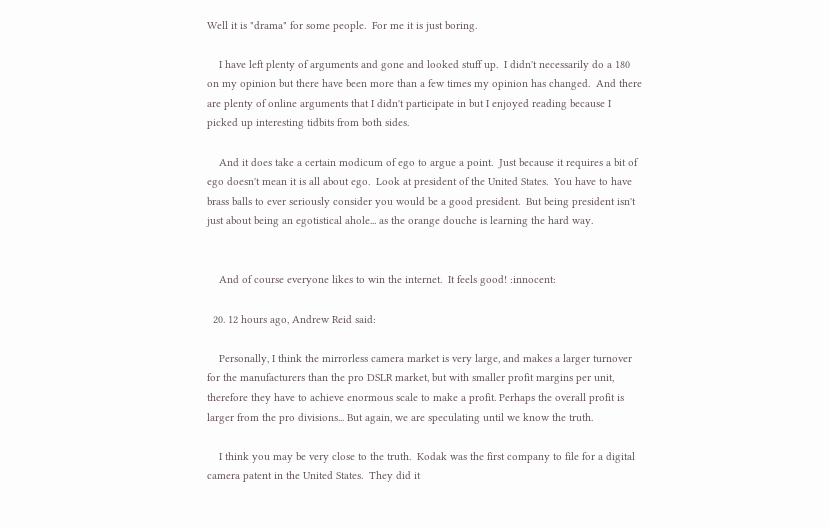Well it is "drama" for some people.  For me it is just boring.

    I have left plenty of arguments and gone and looked stuff up.  I didn't necessarily do a 180 on my opinion but there have been more than a few times my opinion has changed.  And there are plenty of online arguments that I didn't participate in but I enjoyed reading because I picked up interesting tidbits from both sides.

    And it does take a certain modicum of ego to argue a point.  Just because it requires a bit of ego doesn't mean it is all about ego.  Look at president of the United States.  You have to have brass balls to ever seriously consider you would be a good president.  But being president isn't just about being an egotistical ahole... as the orange douche is learning the hard way.


    And of course everyone likes to win the internet.  It feels good! :innocent:

  20. 12 hours ago, Andrew Reid said:

    Personally, I think the mirrorless camera market is very large, and makes a larger turnover for the manufacturers than the pro DSLR market, but with smaller profit margins per unit, therefore they have to achieve enormous scale to make a profit. Perhaps the overall profit is larger from the pro divisions... But again, we are speculating until we know the truth.

    I think you may be very close to the truth.  Kodak was the first company to file for a digital camera patent in the United States.  They did it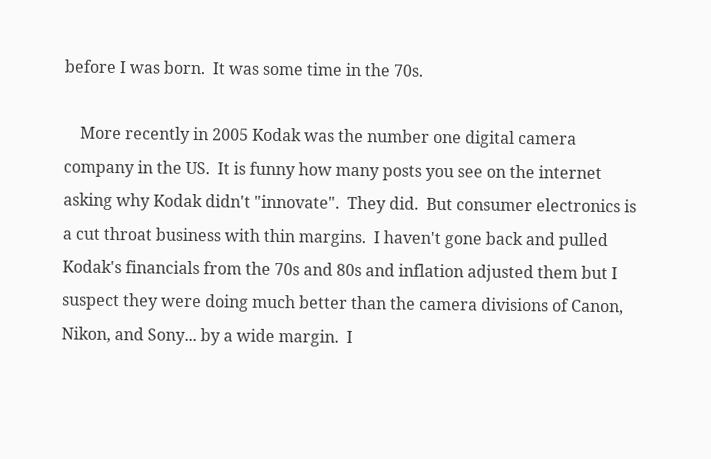before I was born.  It was some time in the 70s.

    More recently in 2005 Kodak was the number one digital camera company in the US.  It is funny how many posts you see on the internet asking why Kodak didn't "innovate".  They did.  But consumer electronics is a cut throat business with thin margins.  I haven't gone back and pulled Kodak's financials from the 70s and 80s and inflation adjusted them but I suspect they were doing much better than the camera divisions of Canon, Nikon, and Sony... by a wide margin.  I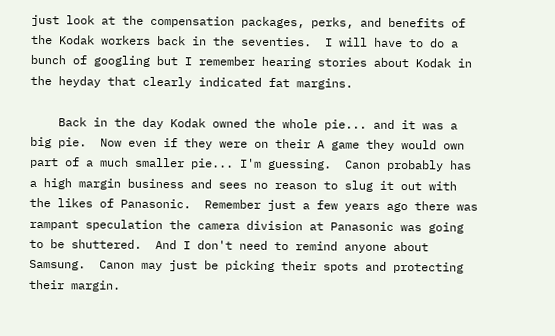just look at the compensation packages, perks, and benefits of the Kodak workers back in the seventies.  I will have to do a bunch of googling but I remember hearing stories about Kodak in the heyday that clearly indicated fat margins.

    Back in the day Kodak owned the whole pie... and it was a big pie.  Now even if they were on their A game they would own part of a much smaller pie... I'm guessing.  Canon probably has a high margin business and sees no reason to slug it out with the likes of Panasonic.  Remember just a few years ago there was rampant speculation the camera division at Panasonic was going to be shuttered.  And I don't need to remind anyone about Samsung.  Canon may just be picking their spots and protecting their margin.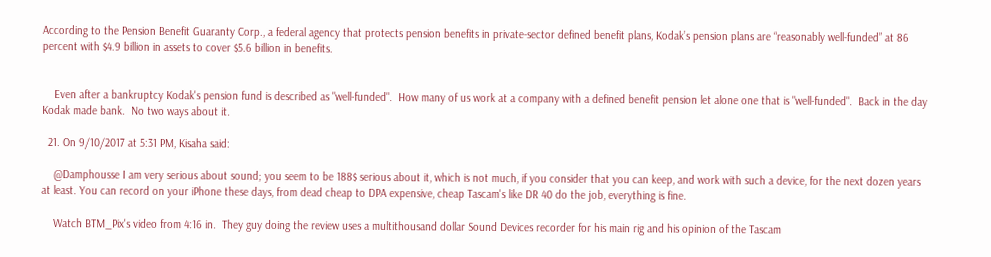According to the Pension Benefit Guaranty Corp., a federal agency that protects pension benefits in private-sector defined benefit plans, Kodak’s pension plans are “reasonably well-funded” at 86 percent with $4.9 billion in assets to cover $5.6 billion in benefits.


    Even after a bankruptcy Kodak's pension fund is described as "well-funded".  How many of us work at a company with a defined benefit pension let alone one that is "well-funded".  Back in the day Kodak made bank.  No two ways about it.

  21. On 9/10/2017 at 5:31 PM, Kisaha said:

    @Damphousse I am very serious about sound; you seem to be 188$ serious about it, which is not much, if you consider that you can keep, and work with such a device, for the next dozen years at least. You can record on your iPhone these days, from dead cheap to DPA expensive, cheap Tascam's like DR 40 do the job, everything is fine.

    Watch BTM_Pix's video from 4:16 in.  They guy doing the review uses a multithousand dollar Sound Devices recorder for his main rig and his opinion of the Tascam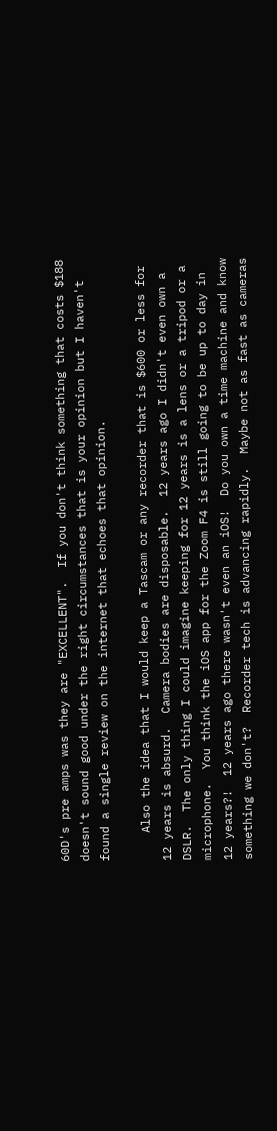60D's pre amps was they are "EXCELLENT".  If you don't think something that costs $188 doesn't sound good under the right circumstances that is your opinion but I haven't found a single review on the internet that echoes that opinion.

    Also the idea that I would keep a Tascam or any recorder that is $600 or less for 12 years is absurd.  Camera bodies are disposable.  12 years ago I didn't even own a DSLR.  The only thing I could imagine keeping for 12 years is a lens or a tripod or a microphone.  You think the iOS app for the Zoom F4 is still going to be up to day in 12 years?!  12 years ago there wasn't even an iOS!  Do you own a time machine and know something we don't?  Recorder tech is advancing rapidly.  Maybe not as fast as cameras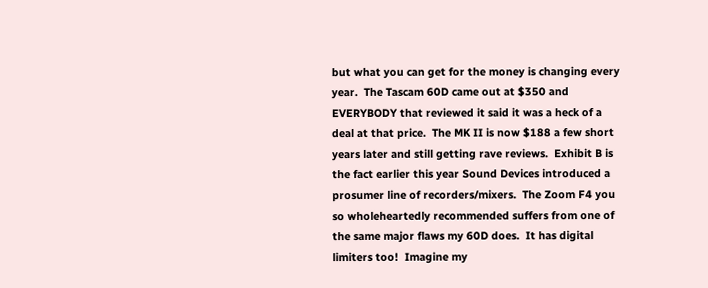but what you can get for the money is changing every year.  The Tascam 60D came out at $350 and EVERYBODY that reviewed it said it was a heck of a deal at that price.  The MK II is now $188 a few short years later and still getting rave reviews.  Exhibit B is the fact earlier this year Sound Devices introduced a prosumer line of recorders/mixers.  The Zoom F4 you so wholeheartedly recommended suffers from one of the same major flaws my 60D does.  It has digital limiters too!  Imagine my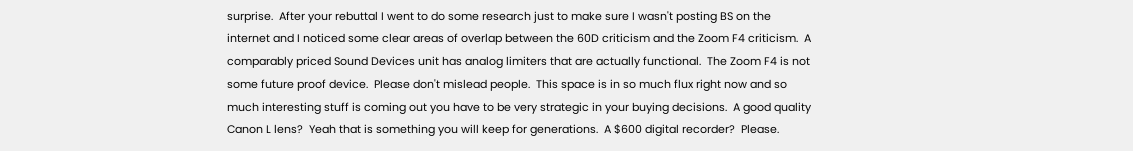surprise.  After your rebuttal I went to do some research just to make sure I wasn't posting BS on the internet and I noticed some clear areas of overlap between the 60D criticism and the Zoom F4 criticism.  A comparably priced Sound Devices unit has analog limiters that are actually functional.  The Zoom F4 is not some future proof device.  Please don't mislead people.  This space is in so much flux right now and so much interesting stuff is coming out you have to be very strategic in your buying decisions.  A good quality Canon L lens?  Yeah that is something you will keep for generations.  A $600 digital recorder?  Please.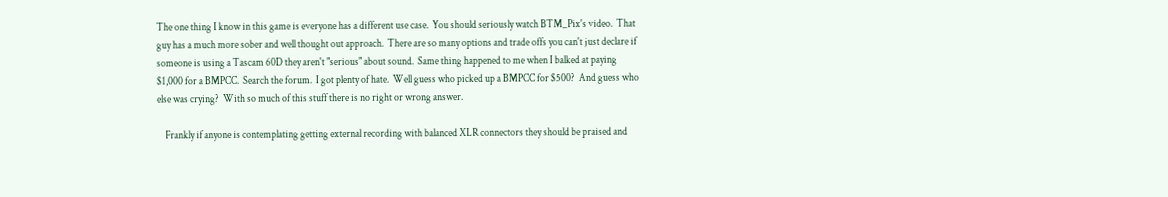The one thing I know in this game is everyone has a different use case.  You should seriously watch BTM_Pix's video.  That guy has a much more sober and well thought out approach.  There are so many options and trade offs you can't just declare if someone is using a Tascam 60D they aren't "serious" about sound.  Same thing happened to me when I balked at paying $1,000 for a BMPCC.  Search the forum.  I got plenty of hate.  Well guess who picked up a BMPCC for $500?  And guess who else was crying?  With so much of this stuff there is no right or wrong answer.

    Frankly if anyone is contemplating getting external recording with balanced XLR connectors they should be praised and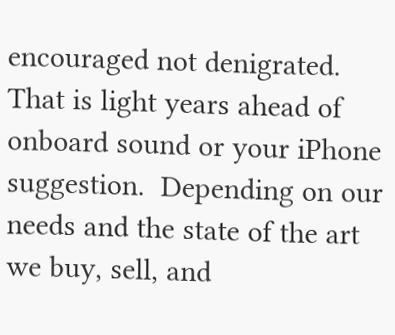encouraged not denigrated.  That is light years ahead of onboard sound or your iPhone suggestion.  Depending on our needs and the state of the art we buy, sell, and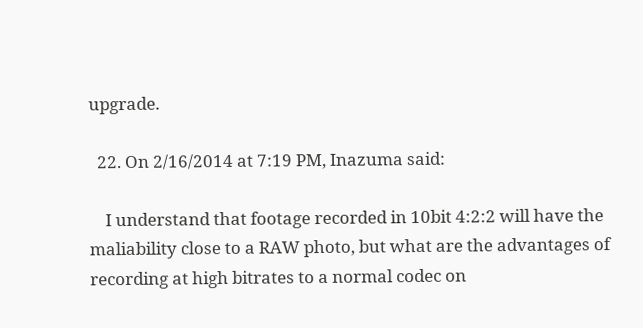upgrade.

  22. On 2/16/2014 at 7:19 PM, Inazuma said:

    I understand that footage recorded in 10bit 4:2:2 will have the maliability close to a RAW photo, but what are the advantages of recording at high bitrates to a normal codec on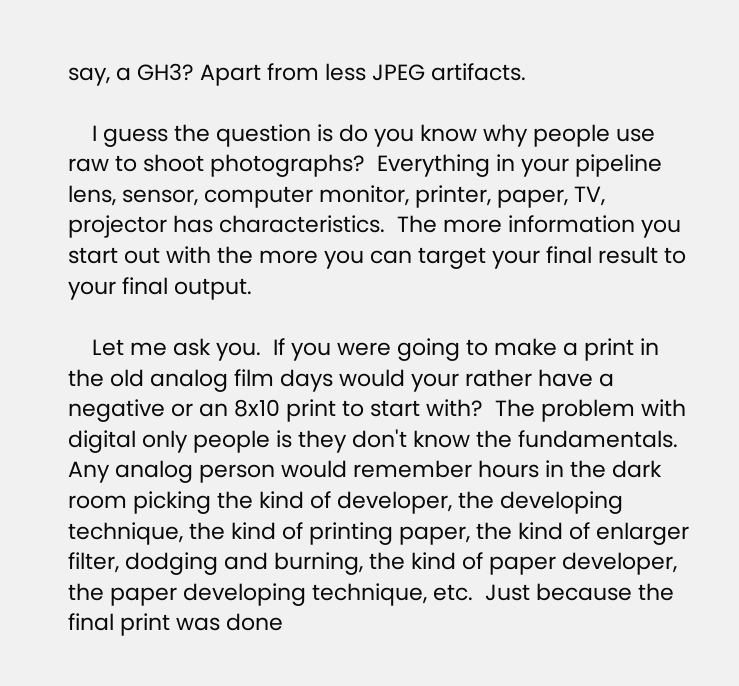say, a GH3? Apart from less JPEG artifacts.

    I guess the question is do you know why people use raw to shoot photographs?  Everything in your pipeline lens, sensor, computer monitor, printer, paper, TV, projector has characteristics.  The more information you start out with the more you can target your final result to your final output.

    Let me ask you.  If you were going to make a print in the old analog film days would your rather have a negative or an 8x10 print to start with?  The problem with digital only people is they don't know the fundamentals.  Any analog person would remember hours in the dark room picking the kind of developer, the developing technique, the kind of printing paper, the kind of enlarger filter, dodging and burning, the kind of paper developer, the paper developing technique, etc.  Just because the final print was done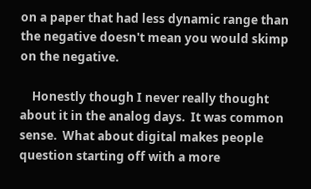on a paper that had less dynamic range than the negative doesn't mean you would skimp on the negative.

    Honestly though I never really thought about it in the analog days.  It was common sense.  What about digital makes people question starting off with a more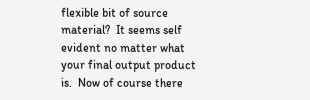flexible bit of source material?  It seems self evident no matter what your final output product is.  Now of course there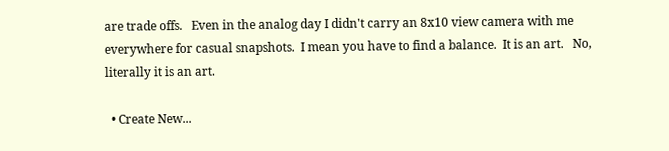are trade offs.   Even in the analog day I didn't carry an 8x10 view camera with me everywhere for casual snapshots.  I mean you have to find a balance.  It is an art.   No, literally it is an art.

  • Create New...